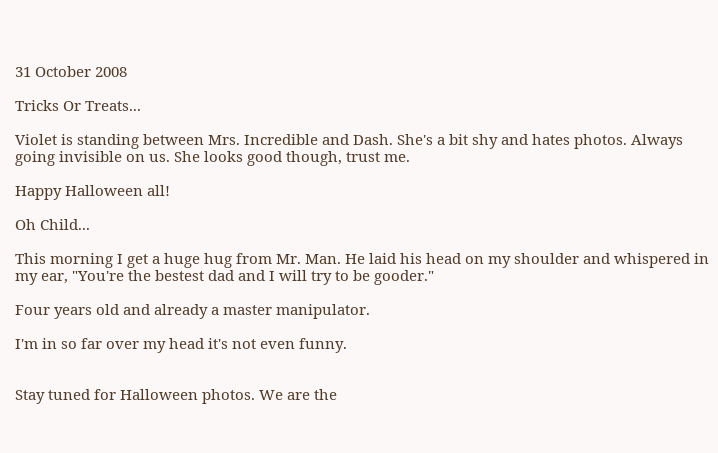31 October 2008

Tricks Or Treats...

Violet is standing between Mrs. Incredible and Dash. She's a bit shy and hates photos. Always going invisible on us. She looks good though, trust me.

Happy Halloween all!

Oh Child...

This morning I get a huge hug from Mr. Man. He laid his head on my shoulder and whispered in my ear, "You're the bestest dad and I will try to be gooder."

Four years old and already a master manipulator.

I'm in so far over my head it's not even funny.


Stay tuned for Halloween photos. We are the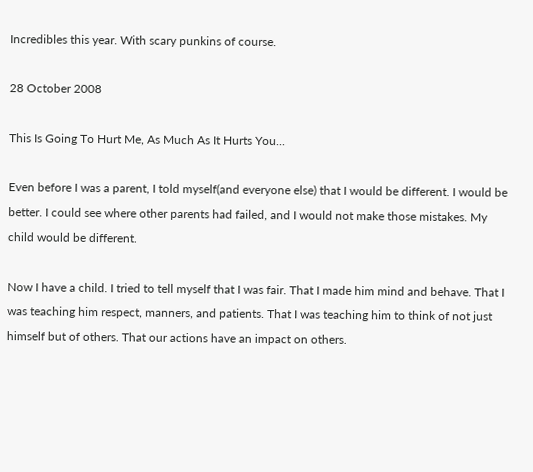Incredibles this year. With scary punkins of course.

28 October 2008

This Is Going To Hurt Me, As Much As It Hurts You...

Even before I was a parent, I told myself(and everyone else) that I would be different. I would be better. I could see where other parents had failed, and I would not make those mistakes. My child would be different.

Now I have a child. I tried to tell myself that I was fair. That I made him mind and behave. That I was teaching him respect, manners, and patients. That I was teaching him to think of not just himself but of others. That our actions have an impact on others.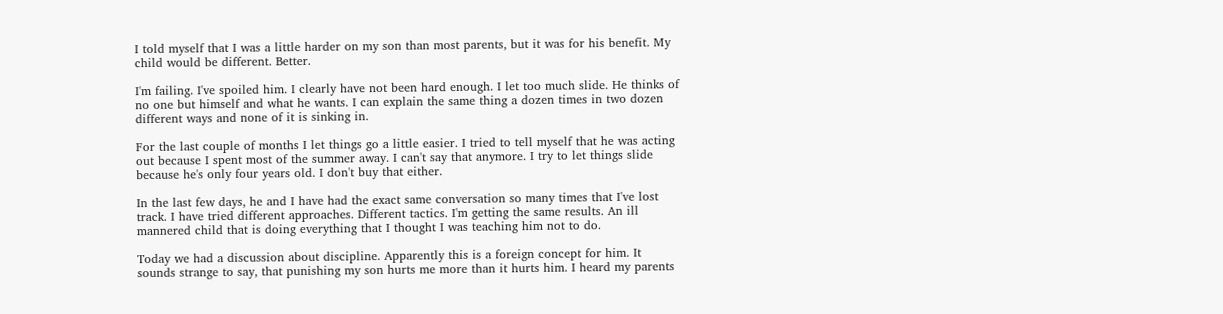I told myself that I was a little harder on my son than most parents, but it was for his benefit. My child would be different. Better.

I'm failing. I've spoiled him. I clearly have not been hard enough. I let too much slide. He thinks of no one but himself and what he wants. I can explain the same thing a dozen times in two dozen different ways and none of it is sinking in.

For the last couple of months I let things go a little easier. I tried to tell myself that he was acting out because I spent most of the summer away. I can't say that anymore. I try to let things slide because he's only four years old. I don't buy that either.

In the last few days, he and I have had the exact same conversation so many times that I've lost track. I have tried different approaches. Different tactics. I'm getting the same results. An ill mannered child that is doing everything that I thought I was teaching him not to do.

Today we had a discussion about discipline. Apparently this is a foreign concept for him. It sounds strange to say, that punishing my son hurts me more than it hurts him. I heard my parents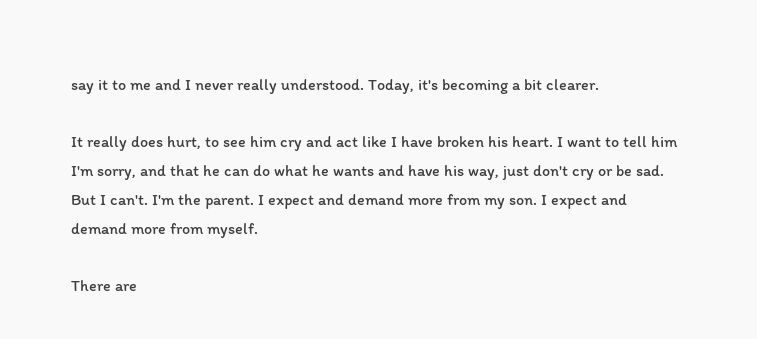say it to me and I never really understood. Today, it's becoming a bit clearer.

It really does hurt, to see him cry and act like I have broken his heart. I want to tell him I'm sorry, and that he can do what he wants and have his way, just don't cry or be sad. But I can't. I'm the parent. I expect and demand more from my son. I expect and demand more from myself.

There are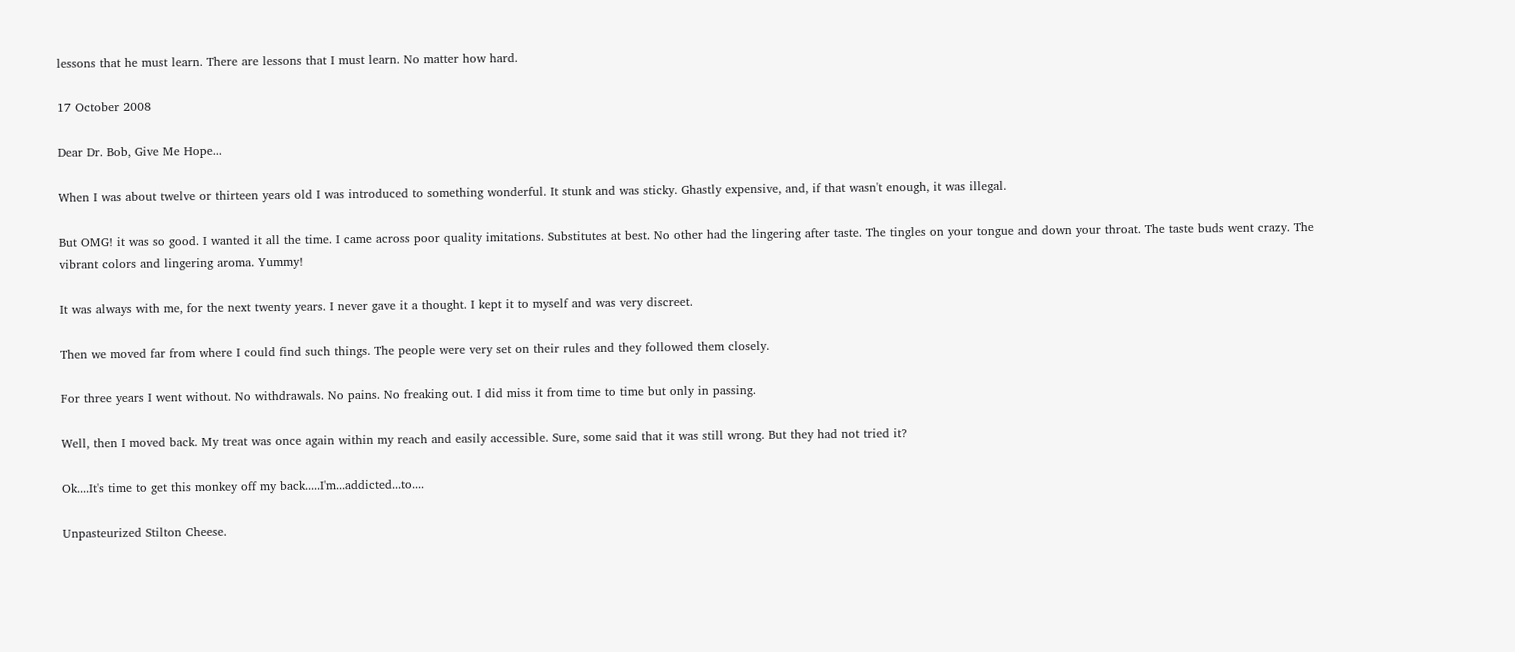lessons that he must learn. There are lessons that I must learn. No matter how hard.

17 October 2008

Dear Dr. Bob, Give Me Hope...

When I was about twelve or thirteen years old I was introduced to something wonderful. It stunk and was sticky. Ghastly expensive, and, if that wasn't enough, it was illegal.

But OMG! it was so good. I wanted it all the time. I came across poor quality imitations. Substitutes at best. No other had the lingering after taste. The tingles on your tongue and down your throat. The taste buds went crazy. The vibrant colors and lingering aroma. Yummy!

It was always with me, for the next twenty years. I never gave it a thought. I kept it to myself and was very discreet.

Then we moved far from where I could find such things. The people were very set on their rules and they followed them closely.

For three years I went without. No withdrawals. No pains. No freaking out. I did miss it from time to time but only in passing.

Well, then I moved back. My treat was once again within my reach and easily accessible. Sure, some said that it was still wrong. But they had not tried it?

Ok....It's time to get this monkey off my back.....I'm...addicted...to....

Unpasteurized Stilton Cheese.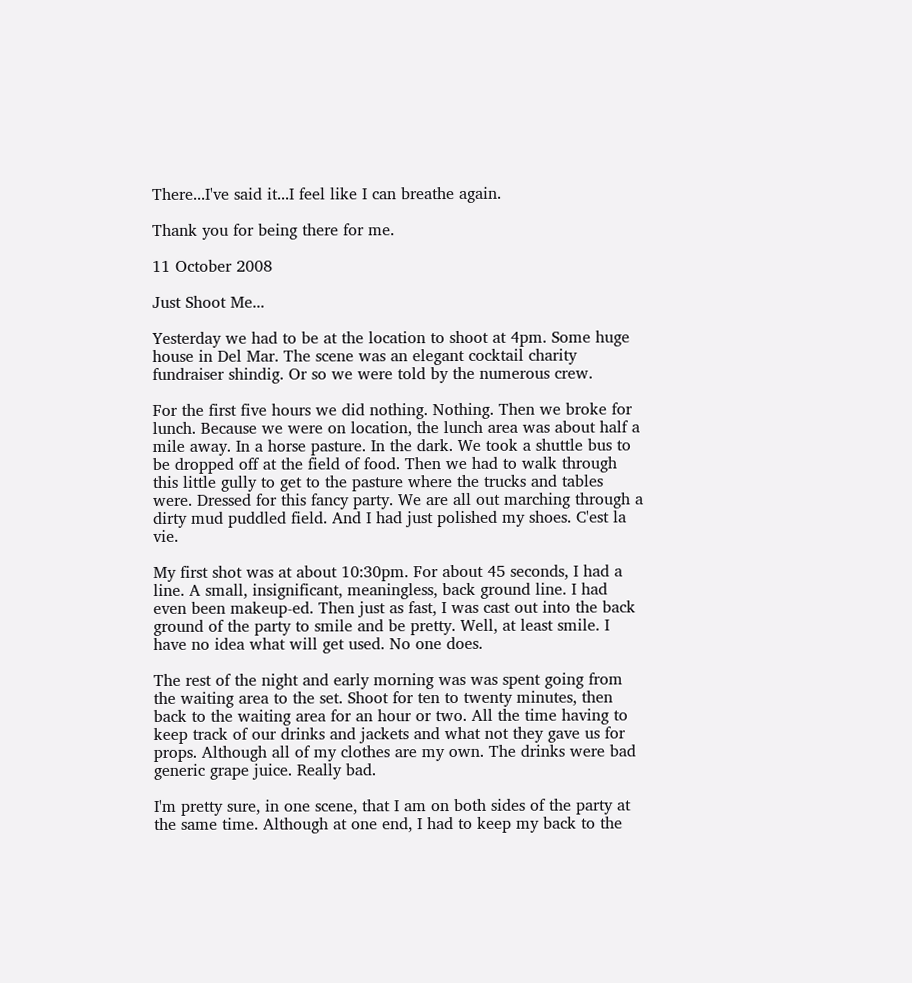There...I've said it...I feel like I can breathe again.

Thank you for being there for me.

11 October 2008

Just Shoot Me...

Yesterday we had to be at the location to shoot at 4pm. Some huge house in Del Mar. The scene was an elegant cocktail charity fundraiser shindig. Or so we were told by the numerous crew.

For the first five hours we did nothing. Nothing. Then we broke for lunch. Because we were on location, the lunch area was about half a mile away. In a horse pasture. In the dark. We took a shuttle bus to be dropped off at the field of food. Then we had to walk through this little gully to get to the pasture where the trucks and tables were. Dressed for this fancy party. We are all out marching through a dirty mud puddled field. And I had just polished my shoes. C'est la vie.

My first shot was at about 10:30pm. For about 45 seconds, I had a line. A small, insignificant, meaningless, back ground line. I had even been makeup-ed. Then just as fast, I was cast out into the back ground of the party to smile and be pretty. Well, at least smile. I have no idea what will get used. No one does.

The rest of the night and early morning was was spent going from the waiting area to the set. Shoot for ten to twenty minutes, then back to the waiting area for an hour or two. All the time having to keep track of our drinks and jackets and what not they gave us for props. Although all of my clothes are my own. The drinks were bad generic grape juice. Really bad.

I'm pretty sure, in one scene, that I am on both sides of the party at the same time. Although at one end, I had to keep my back to the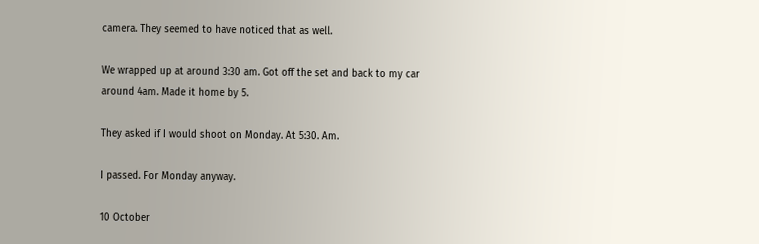camera. They seemed to have noticed that as well.

We wrapped up at around 3:30 am. Got off the set and back to my car around 4am. Made it home by 5.

They asked if I would shoot on Monday. At 5:30. Am.

I passed. For Monday anyway.

10 October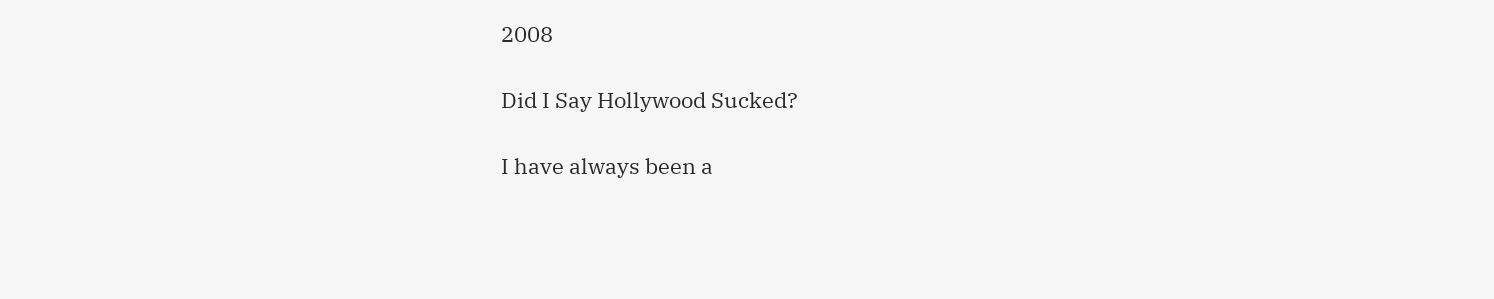2008

Did I Say Hollywood Sucked?

I have always been a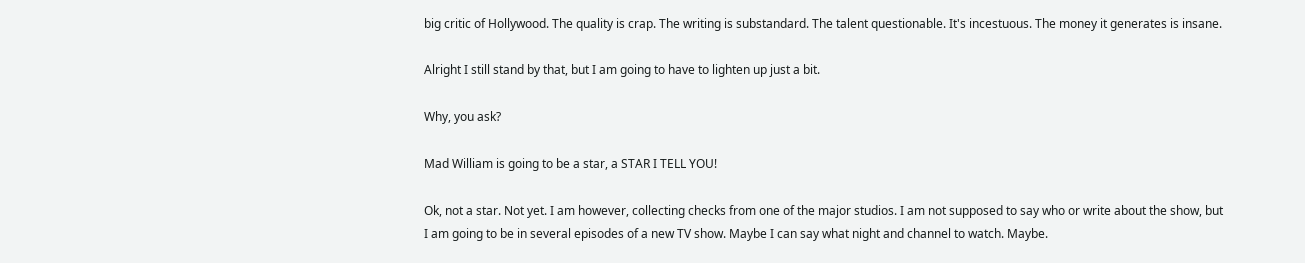big critic of Hollywood. The quality is crap. The writing is substandard. The talent questionable. It's incestuous. The money it generates is insane.

Alright I still stand by that, but I am going to have to lighten up just a bit.

Why, you ask?

Mad William is going to be a star, a STAR I TELL YOU!

Ok, not a star. Not yet. I am however, collecting checks from one of the major studios. I am not supposed to say who or write about the show, but I am going to be in several episodes of a new TV show. Maybe I can say what night and channel to watch. Maybe.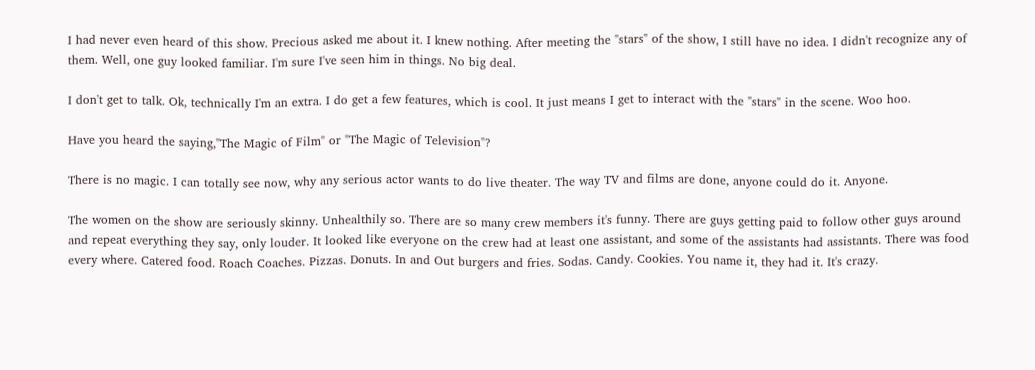I had never even heard of this show. Precious asked me about it. I knew nothing. After meeting the "stars" of the show, I still have no idea. I didn't recognize any of them. Well, one guy looked familiar. I'm sure I've seen him in things. No big deal.

I don't get to talk. Ok, technically I'm an extra. I do get a few features, which is cool. It just means I get to interact with the "stars" in the scene. Woo hoo.

Have you heard the saying,"The Magic of Film" or "The Magic of Television"?

There is no magic. I can totally see now, why any serious actor wants to do live theater. The way TV and films are done, anyone could do it. Anyone.

The women on the show are seriously skinny. Unhealthily so. There are so many crew members it's funny. There are guys getting paid to follow other guys around and repeat everything they say, only louder. It looked like everyone on the crew had at least one assistant, and some of the assistants had assistants. There was food every where. Catered food. Roach Coaches. Pizzas. Donuts. In and Out burgers and fries. Sodas. Candy. Cookies. You name it, they had it. It's crazy.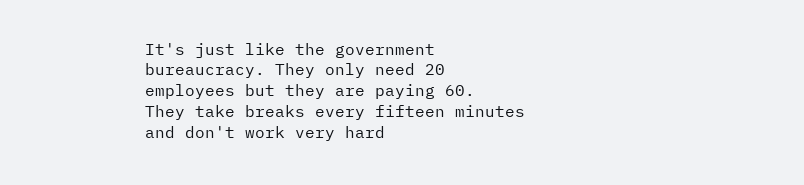It's just like the government bureaucracy. They only need 20 employees but they are paying 60.
They take breaks every fifteen minutes and don't work very hard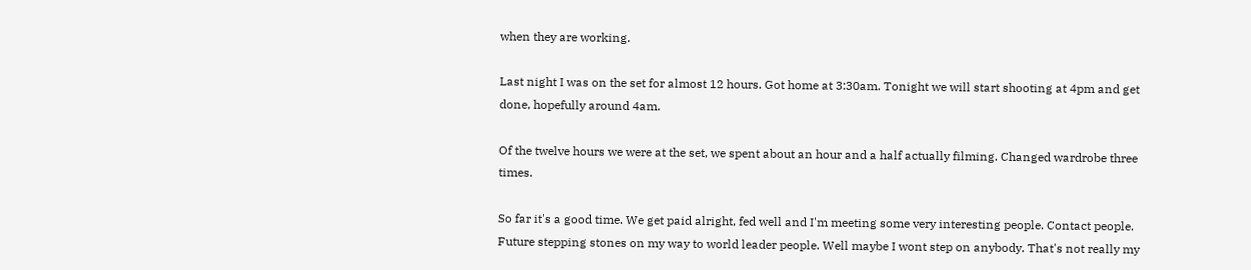when they are working.

Last night I was on the set for almost 12 hours. Got home at 3:30am. Tonight we will start shooting at 4pm and get done, hopefully around 4am.

Of the twelve hours we were at the set, we spent about an hour and a half actually filming. Changed wardrobe three times.

So far it's a good time. We get paid alright, fed well and I'm meeting some very interesting people. Contact people. Future stepping stones on my way to world leader people. Well maybe I wont step on anybody. That's not really my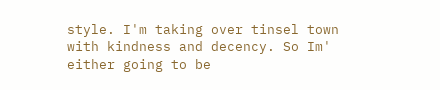style. I'm taking over tinsel town with kindness and decency. So Im' either going to be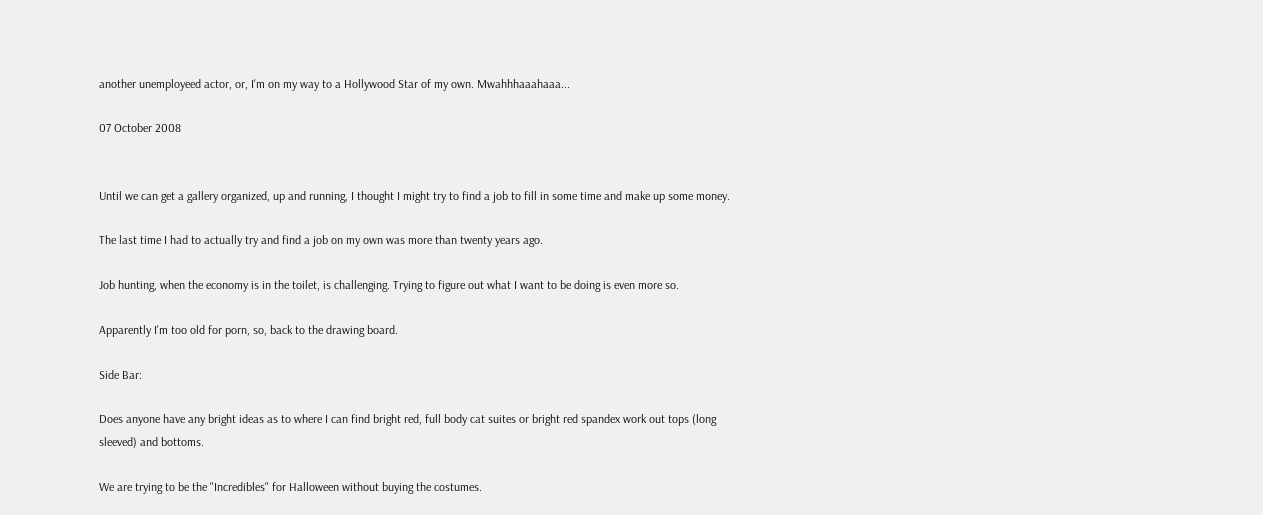another unemployeed actor, or, I'm on my way to a Hollywood Star of my own. Mwahhhaaahaaa...

07 October 2008


Until we can get a gallery organized, up and running, I thought I might try to find a job to fill in some time and make up some money.

The last time I had to actually try and find a job on my own was more than twenty years ago.

Job hunting, when the economy is in the toilet, is challenging. Trying to figure out what I want to be doing is even more so.

Apparently I'm too old for porn, so, back to the drawing board.

Side Bar:

Does anyone have any bright ideas as to where I can find bright red, full body cat suites or bright red spandex work out tops (long sleeved) and bottoms.

We are trying to be the "Incredibles" for Halloween without buying the costumes.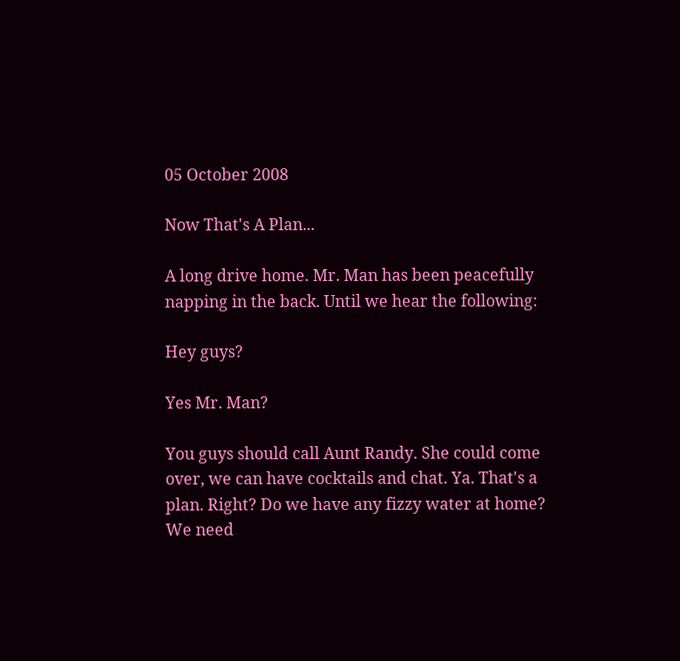05 October 2008

Now That's A Plan...

A long drive home. Mr. Man has been peacefully napping in the back. Until we hear the following:

Hey guys?

Yes Mr. Man?

You guys should call Aunt Randy. She could come over, we can have cocktails and chat. Ya. That's a plan. Right? Do we have any fizzy water at home? We need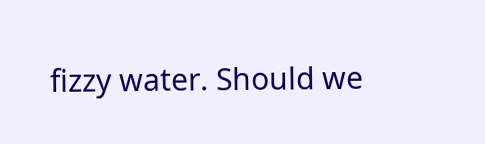fizzy water. Should we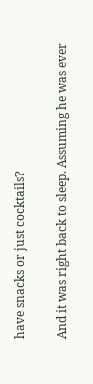have snacks or just cocktails?

And it was right back to sleep. Assuming he was ever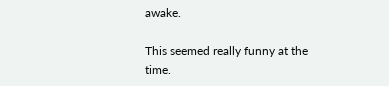awake.

This seemed really funny at the time.